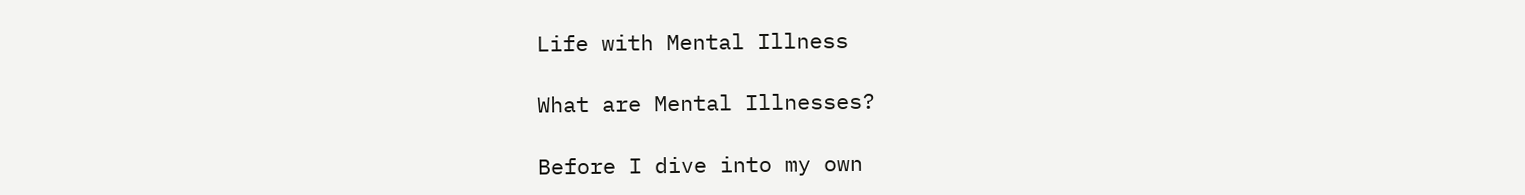Life with Mental Illness

What are Mental Illnesses?

Before I dive into my own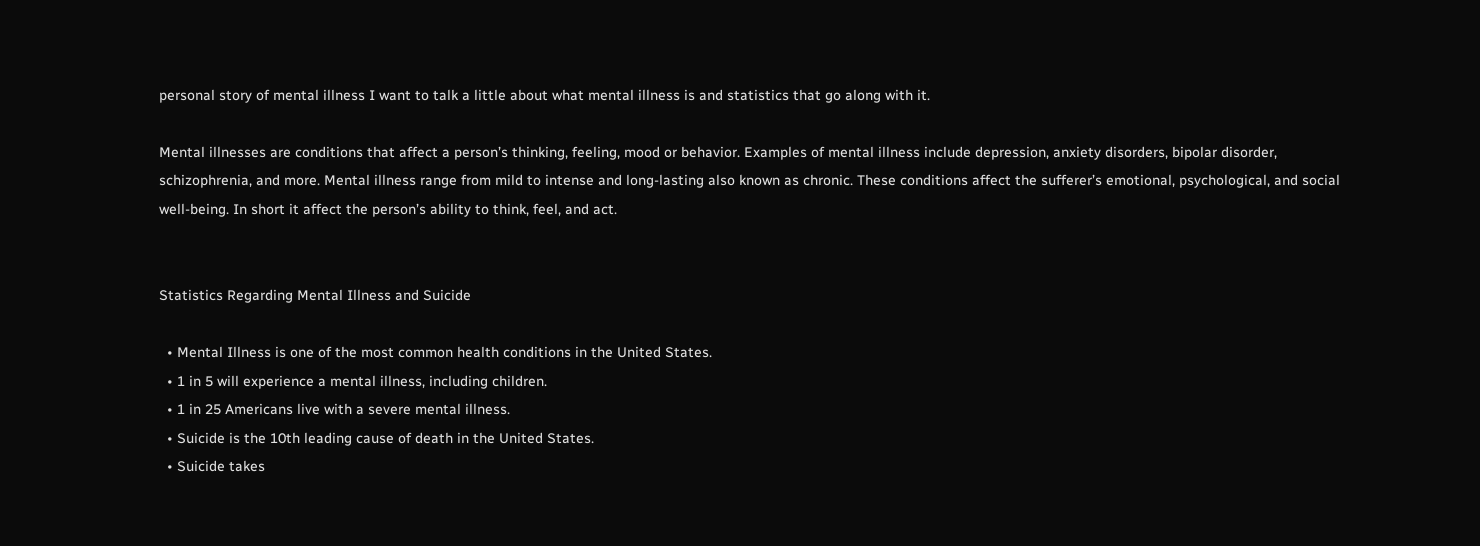personal story of mental illness I want to talk a little about what mental illness is and statistics that go along with it.

Mental illnesses are conditions that affect a person’s thinking, feeling, mood or behavior. Examples of mental illness include depression, anxiety disorders, bipolar disorder, schizophrenia, and more. Mental illness range from mild to intense and long-lasting also known as chronic. These conditions affect the sufferer’s emotional, psychological, and social well-being. In short it affect the person’s ability to think, feel, and act.


Statistics Regarding Mental Illness and Suicide

  • Mental Illness is one of the most common health conditions in the United States.
  • 1 in 5 will experience a mental illness, including children.
  • 1 in 25 Americans live with a severe mental illness.
  • Suicide is the 10th leading cause of death in the United States.
  • Suicide takes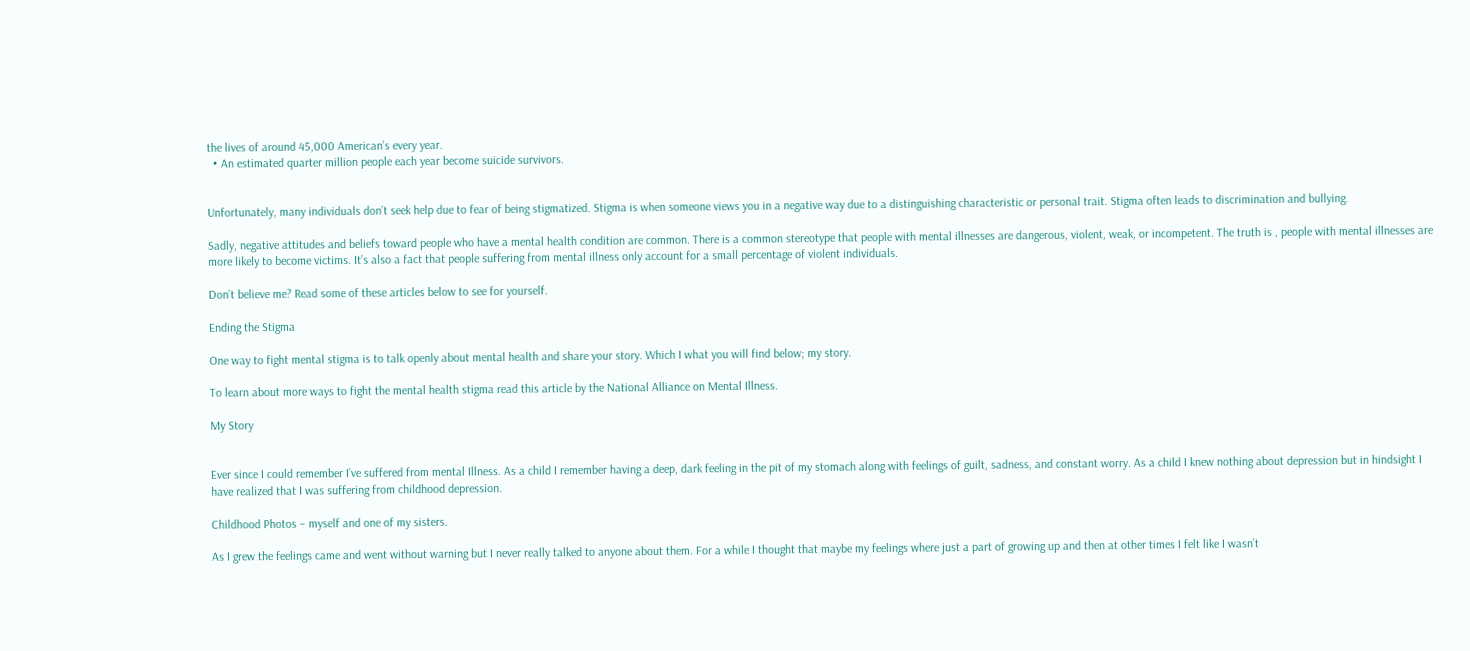the lives of around 45,000 American’s every year.
  • An estimated quarter million people each year become suicide survivors.


Unfortunately, many individuals don’t seek help due to fear of being stigmatized. Stigma is when someone views you in a negative way due to a distinguishing characteristic or personal trait. Stigma often leads to discrimination and bullying.

Sadly, negative attitudes and beliefs toward people who have a mental health condition are common. There is a common stereotype that people with mental illnesses are dangerous, violent, weak, or incompetent. The truth is , people with mental illnesses are more likely to become victims. It’s also a fact that people suffering from mental illness only account for a small percentage of violent individuals.

Don’t believe me? Read some of these articles below to see for yourself.

Ending the Stigma

One way to fight mental stigma is to talk openly about mental health and share your story. Which I what you will find below; my story.

To learn about more ways to fight the mental health stigma read this article by the National Alliance on Mental Illness.

My Story


Ever since I could remember I’ve suffered from mental Illness. As a child I remember having a deep, dark feeling in the pit of my stomach along with feelings of guilt, sadness, and constant worry. As a child I knew nothing about depression but in hindsight I have realized that I was suffering from childhood depression.

Childhood Photos – myself and one of my sisters.

As I grew the feelings came and went without warning but I never really talked to anyone about them. For a while I thought that maybe my feelings where just a part of growing up and then at other times I felt like I wasn’t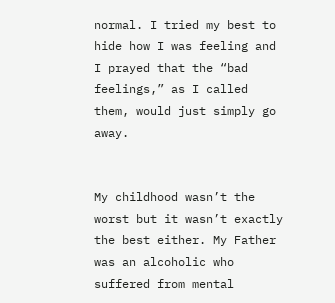normal. I tried my best to hide how I was feeling and I prayed that the “bad feelings,” as I called them, would just simply go away.


My childhood wasn’t the worst but it wasn’t exactly the best either. My Father was an alcoholic who suffered from mental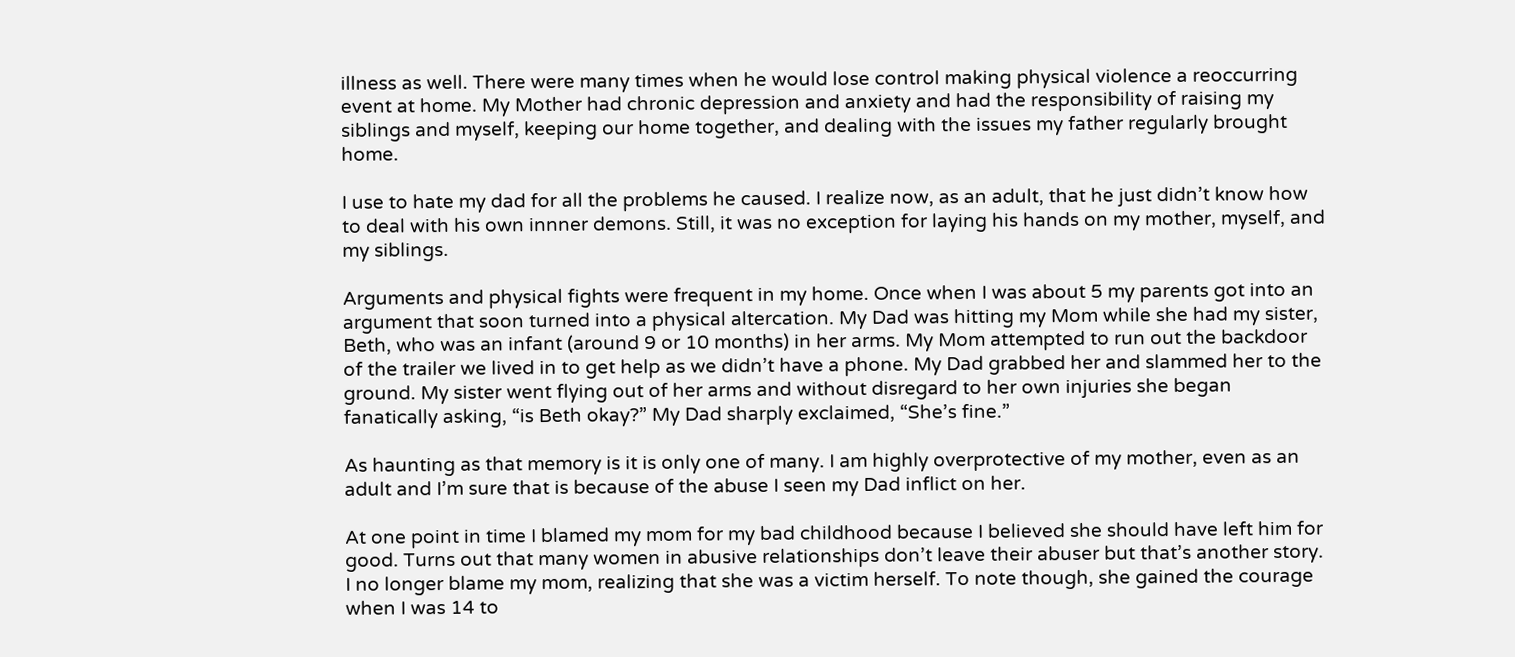illness as well. There were many times when he would lose control making physical violence a reoccurring event at home. My Mother had chronic depression and anxiety and had the responsibility of raising my siblings and myself, keeping our home together, and dealing with the issues my father regularly brought home.

I use to hate my dad for all the problems he caused. I realize now, as an adult, that he just didn’t know how to deal with his own innner demons. Still, it was no exception for laying his hands on my mother, myself, and my siblings.

Arguments and physical fights were frequent in my home. Once when I was about 5 my parents got into an argument that soon turned into a physical altercation. My Dad was hitting my Mom while she had my sister, Beth, who was an infant (around 9 or 10 months) in her arms. My Mom attempted to run out the backdoor of the trailer we lived in to get help as we didn’t have a phone. My Dad grabbed her and slammed her to the ground. My sister went flying out of her arms and without disregard to her own injuries she began fanatically asking, “is Beth okay?” My Dad sharply exclaimed, “She’s fine.”

As haunting as that memory is it is only one of many. I am highly overprotective of my mother, even as an adult and I’m sure that is because of the abuse I seen my Dad inflict on her.

At one point in time I blamed my mom for my bad childhood because I believed she should have left him for good. Turns out that many women in abusive relationships don’t leave their abuser but that’s another story. I no longer blame my mom, realizing that she was a victim herself. To note though, she gained the courage when I was 14 to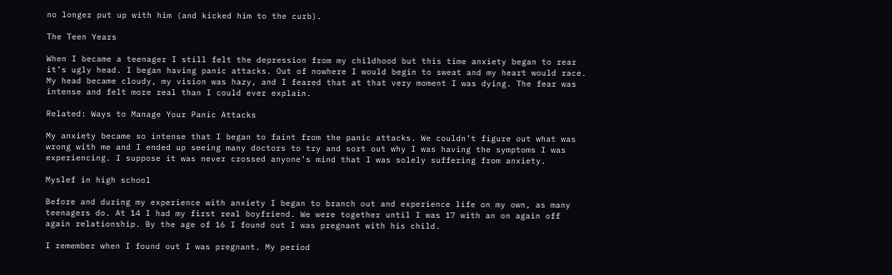no longer put up with him (and kicked him to the curb).

The Teen Years

When I became a teenager I still felt the depression from my childhood but this time anxiety began to rear it’s ugly head. I began having panic attacks. Out of nowhere I would begin to sweat and my heart would race. My head became cloudy, my vision was hazy, and I feared that at that very moment I was dying. The fear was intense and felt more real than I could ever explain.

Related: Ways to Manage Your Panic Attacks

My anxiety became so intense that I began to faint from the panic attacks. We couldn’t figure out what was wrong with me and I ended up seeing many doctors to try and sort out why I was having the symptoms I was experiencing. I suppose it was never crossed anyone’s mind that I was solely suffering from anxiety.

Myslef in high school

Before and during my experience with anxiety I began to branch out and experience life on my own, as many teenagers do. At 14 I had my first real boyfriend. We were together until I was 17 with an on again off again relationship. By the age of 16 I found out I was pregnant with his child.

I remember when I found out I was pregnant. My period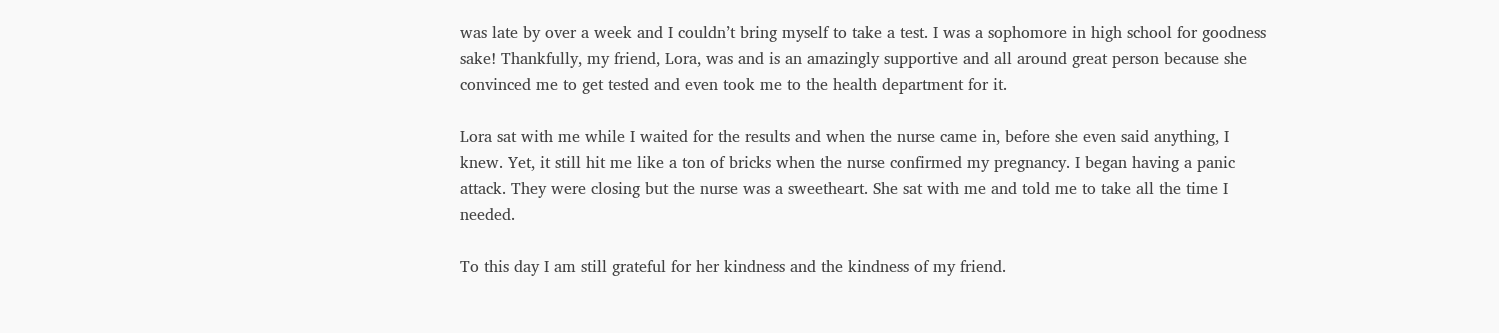was late by over a week and I couldn’t bring myself to take a test. I was a sophomore in high school for goodness sake! Thankfully, my friend, Lora, was and is an amazingly supportive and all around great person because she convinced me to get tested and even took me to the health department for it.

Lora sat with me while I waited for the results and when the nurse came in, before she even said anything, I knew. Yet, it still hit me like a ton of bricks when the nurse confirmed my pregnancy. I began having a panic attack. They were closing but the nurse was a sweetheart. She sat with me and told me to take all the time I needed.

To this day I am still grateful for her kindness and the kindness of my friend.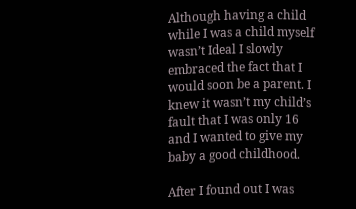Although having a child while I was a child myself wasn’t Ideal I slowly embraced the fact that I would soon be a parent. I knew it wasn’t my child’s fault that I was only 16 and I wanted to give my baby a good childhood.

After I found out I was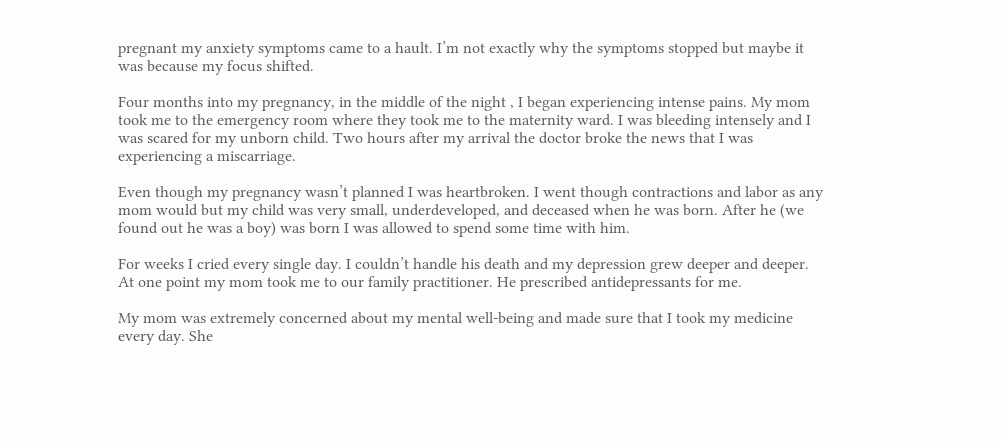pregnant my anxiety symptoms came to a hault. I’m not exactly why the symptoms stopped but maybe it was because my focus shifted.

Four months into my pregnancy, in the middle of the night , I began experiencing intense pains. My mom took me to the emergency room where they took me to the maternity ward. I was bleeding intensely and I was scared for my unborn child. Two hours after my arrival the doctor broke the news that I was experiencing a miscarriage.

Even though my pregnancy wasn’t planned I was heartbroken. I went though contractions and labor as any mom would but my child was very small, underdeveloped, and deceased when he was born. After he (we found out he was a boy) was born I was allowed to spend some time with him.

For weeks I cried every single day. I couldn’t handle his death and my depression grew deeper and deeper. At one point my mom took me to our family practitioner. He prescribed antidepressants for me.

My mom was extremely concerned about my mental well-being and made sure that I took my medicine every day. She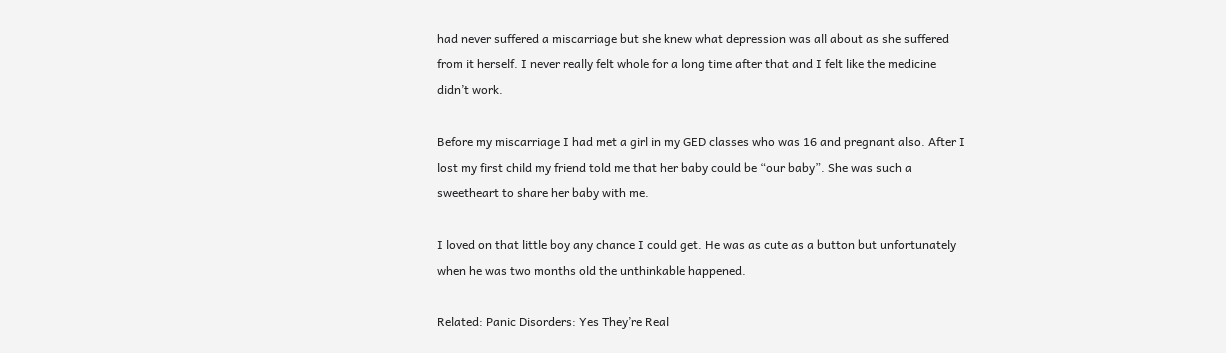had never suffered a miscarriage but she knew what depression was all about as she suffered from it herself. I never really felt whole for a long time after that and I felt like the medicine didn’t work.

Before my miscarriage I had met a girl in my GED classes who was 16 and pregnant also. After I lost my first child my friend told me that her baby could be “our baby”. She was such a sweetheart to share her baby with me.

I loved on that little boy any chance I could get. He was as cute as a button but unfortunately when he was two months old the unthinkable happened.

Related: Panic Disorders: Yes They’re Real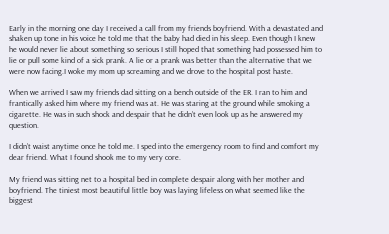Early in the morning one day I received a call from my friends boyfriend. With a devastated and shaken up tone in his voice he told me that the baby had died in his sleep. Even though I knew he would never lie about something so serious I still hoped that something had possessed him to lie or pull some kind of a sick prank. A lie or a prank was better than the alternative that we were now facing.I woke my mom up screaming and we drove to the hospital post haste.

When we arrived I saw my friends dad sitting on a bench outside of the ER. I ran to him and frantically asked him where my friend was at. He was staring at the ground while smoking a cigarette. He was in such shock and despair that he didn’t even look up as he answered my question.

I didn’t waist anytime once he told me. I sped into the emergency room to find and comfort my dear friend. What I found shook me to my very core.

My friend was sitting net to a hospital bed in complete despair along with her mother and boyfriend. The tiniest most beautiful little boy was laying lifeless on what seemed like the biggest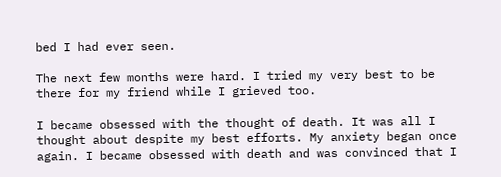bed I had ever seen.

The next few months were hard. I tried my very best to be there for my friend while I grieved too.

I became obsessed with the thought of death. It was all I thought about despite my best efforts. My anxiety began once again. I became obsessed with death and was convinced that I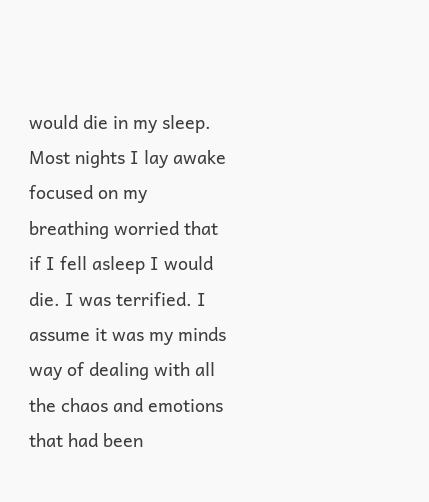would die in my sleep. Most nights I lay awake focused on my breathing worried that if I fell asleep I would die. I was terrified. I assume it was my minds way of dealing with all the chaos and emotions that had been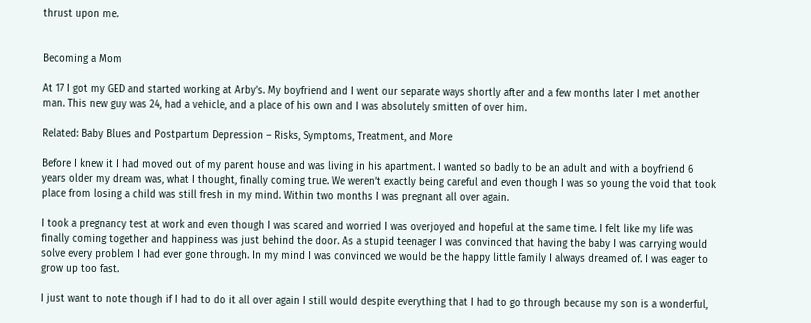thrust upon me.


Becoming a Mom

At 17 I got my GED and started working at Arby’s. My boyfriend and I went our separate ways shortly after and a few months later I met another man. This new guy was 24, had a vehicle, and a place of his own and I was absolutely smitten of over him.

Related: Baby Blues and Postpartum Depression – Risks, Symptoms, Treatment, and More

Before I knew it I had moved out of my parent house and was living in his apartment. I wanted so badly to be an adult and with a boyfriend 6 years older my dream was, what I thought, finally coming true. We weren’t exactly being careful and even though I was so young the void that took place from losing a child was still fresh in my mind. Within two months I was pregnant all over again.

I took a pregnancy test at work and even though I was scared and worried I was overjoyed and hopeful at the same time. I felt like my life was finally coming together and happiness was just behind the door. As a stupid teenager I was convinced that having the baby I was carrying would solve every problem I had ever gone through. In my mind I was convinced we would be the happy little family I always dreamed of. I was eager to grow up too fast.

I just want to note though if I had to do it all over again I still would despite everything that I had to go through because my son is a wonderful,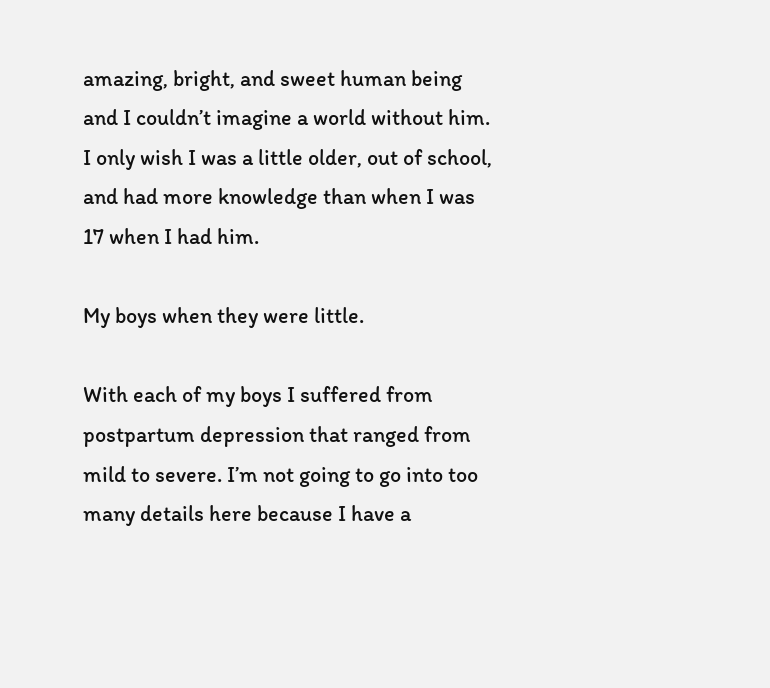amazing, bright, and sweet human being and I couldn’t imagine a world without him. I only wish I was a little older, out of school, and had more knowledge than when I was 17 when I had him.

My boys when they were little.

With each of my boys I suffered from postpartum depression that ranged from mild to severe. I’m not going to go into too many details here because I have a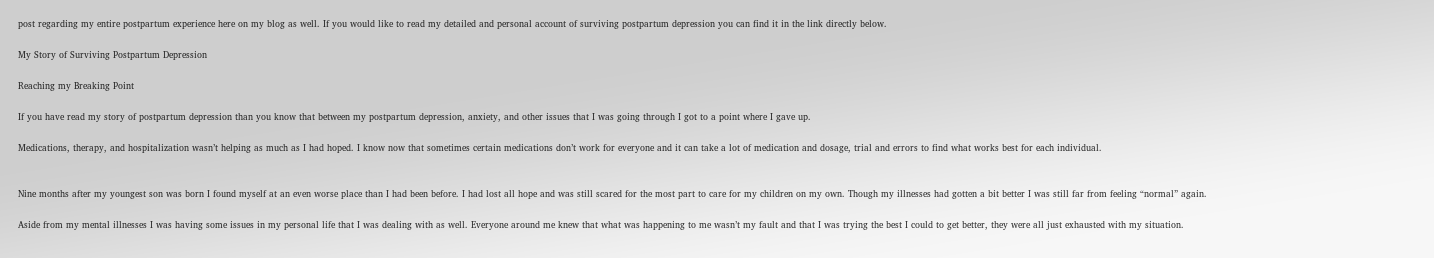post regarding my entire postpartum experience here on my blog as well. If you would like to read my detailed and personal account of surviving postpartum depression you can find it in the link directly below.

My Story of Surviving Postpartum Depression

Reaching my Breaking Point

If you have read my story of postpartum depression than you know that between my postpartum depression, anxiety, and other issues that I was going through I got to a point where I gave up.

Medications, therapy, and hospitalization wasn’t helping as much as I had hoped. I know now that sometimes certain medications don’t work for everyone and it can take a lot of medication and dosage, trial and errors to find what works best for each individual.


Nine months after my youngest son was born I found myself at an even worse place than I had been before. I had lost all hope and was still scared for the most part to care for my children on my own. Though my illnesses had gotten a bit better I was still far from feeling “normal” again.

Aside from my mental illnesses I was having some issues in my personal life that I was dealing with as well. Everyone around me knew that what was happening to me wasn’t my fault and that I was trying the best I could to get better, they were all just exhausted with my situation.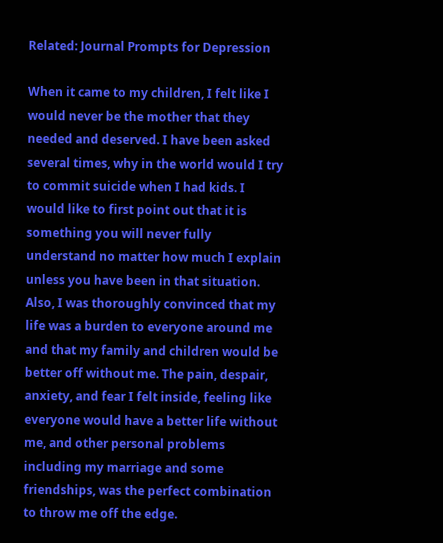Related: Journal Prompts for Depression

When it came to my children, I felt like I would never be the mother that they needed and deserved. I have been asked several times, why in the world would I try to commit suicide when I had kids. I would like to first point out that it is something you will never fully understand no matter how much I explain unless you have been in that situation. Also, I was thoroughly convinced that my life was a burden to everyone around me and that my family and children would be better off without me. The pain, despair, anxiety, and fear I felt inside, feeling like everyone would have a better life without me, and other personal problems including my marriage and some friendships, was the perfect combination to throw me off the edge.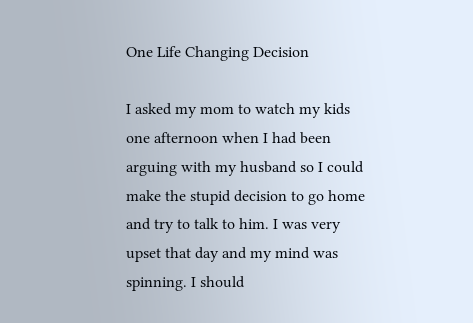One Life Changing Decision

I asked my mom to watch my kids one afternoon when I had been arguing with my husband so I could make the stupid decision to go home and try to talk to him. I was very upset that day and my mind was spinning. I should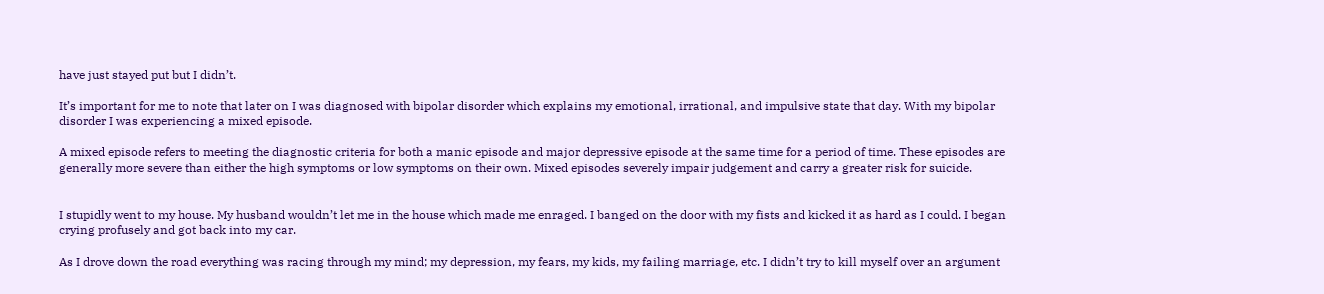have just stayed put but I didn’t.

It’s important for me to note that later on I was diagnosed with bipolar disorder which explains my emotional, irrational, and impulsive state that day. With my bipolar disorder I was experiencing a mixed episode.

A mixed episode refers to meeting the diagnostic criteria for both a manic episode and major depressive episode at the same time for a period of time. These episodes are generally more severe than either the high symptoms or low symptoms on their own. Mixed episodes severely impair judgement and carry a greater risk for suicide.


I stupidly went to my house. My husband wouldn’t let me in the house which made me enraged. I banged on the door with my fists and kicked it as hard as I could. I began crying profusely and got back into my car.

As I drove down the road everything was racing through my mind; my depression, my fears, my kids, my failing marriage, etc. I didn’t try to kill myself over an argument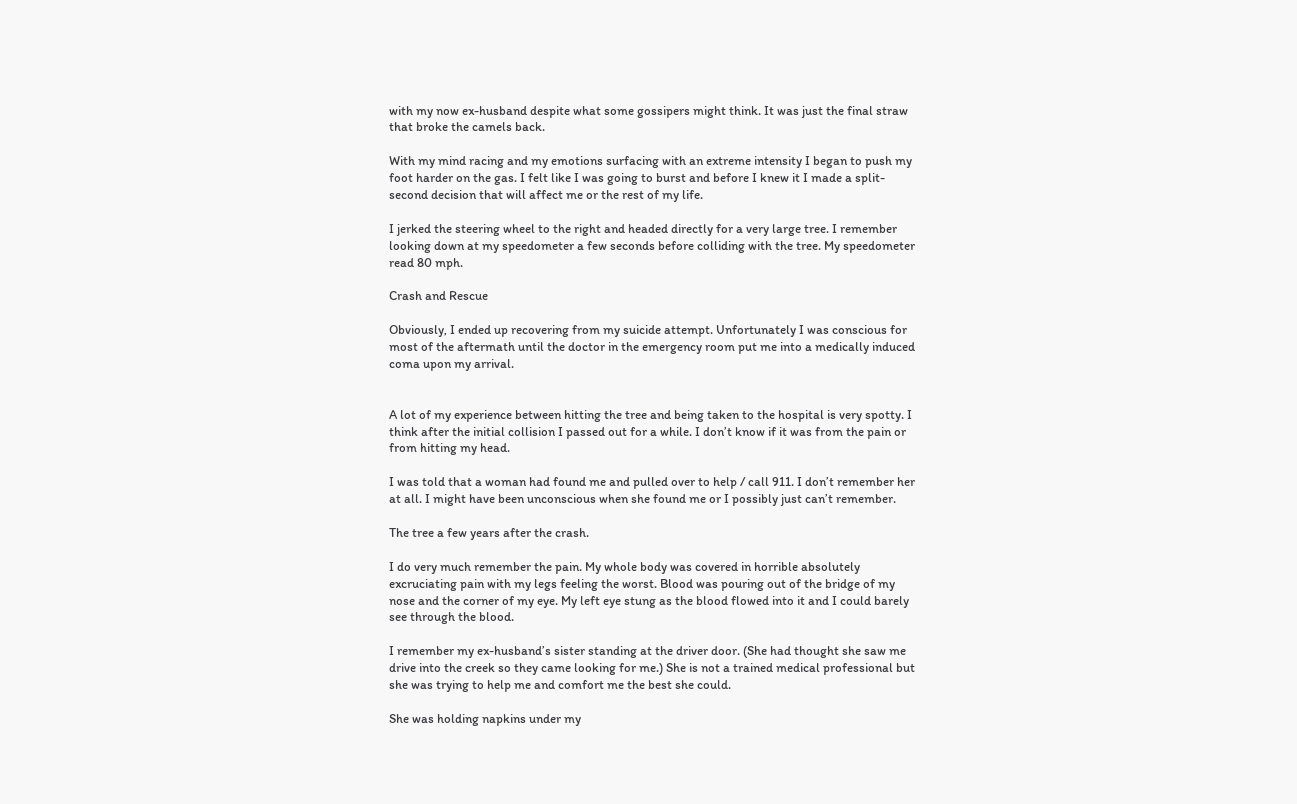with my now ex-husband despite what some gossipers might think. It was just the final straw that broke the camels back.

With my mind racing and my emotions surfacing with an extreme intensity I began to push my foot harder on the gas. I felt like I was going to burst and before I knew it I made a split-second decision that will affect me or the rest of my life.

I jerked the steering wheel to the right and headed directly for a very large tree. I remember looking down at my speedometer a few seconds before colliding with the tree. My speedometer read 80 mph.

Crash and Rescue

Obviously, I ended up recovering from my suicide attempt. Unfortunately I was conscious for most of the aftermath until the doctor in the emergency room put me into a medically induced coma upon my arrival.


A lot of my experience between hitting the tree and being taken to the hospital is very spotty. I think after the initial collision I passed out for a while. I don’t know if it was from the pain or from hitting my head.

I was told that a woman had found me and pulled over to help / call 911. I don’t remember her at all. I might have been unconscious when she found me or I possibly just can’t remember.

The tree a few years after the crash.

I do very much remember the pain. My whole body was covered in horrible absolutely excruciating pain with my legs feeling the worst. Blood was pouring out of the bridge of my nose and the corner of my eye. My left eye stung as the blood flowed into it and I could barely see through the blood.

I remember my ex-husband’s sister standing at the driver door. (She had thought she saw me drive into the creek so they came looking for me.) She is not a trained medical professional but she was trying to help me and comfort me the best she could.

She was holding napkins under my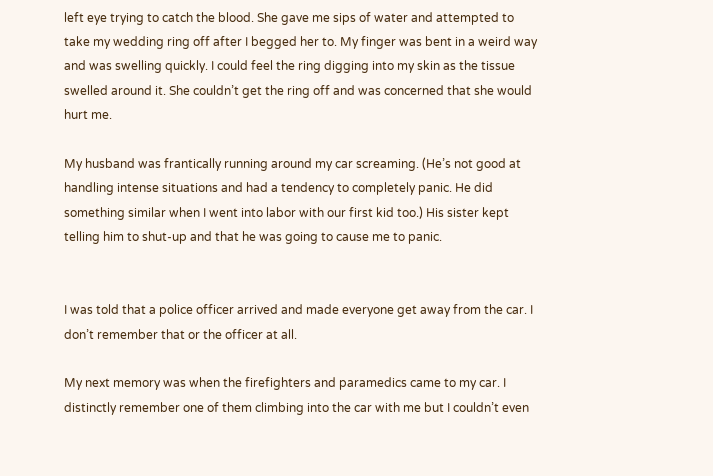left eye trying to catch the blood. She gave me sips of water and attempted to take my wedding ring off after I begged her to. My finger was bent in a weird way and was swelling quickly. I could feel the ring digging into my skin as the tissue swelled around it. She couldn’t get the ring off and was concerned that she would hurt me.

My husband was frantically running around my car screaming. (He’s not good at handling intense situations and had a tendency to completely panic. He did something similar when I went into labor with our first kid too.) His sister kept telling him to shut-up and that he was going to cause me to panic.


I was told that a police officer arrived and made everyone get away from the car. I don’t remember that or the officer at all.

My next memory was when the firefighters and paramedics came to my car. I distinctly remember one of them climbing into the car with me but I couldn’t even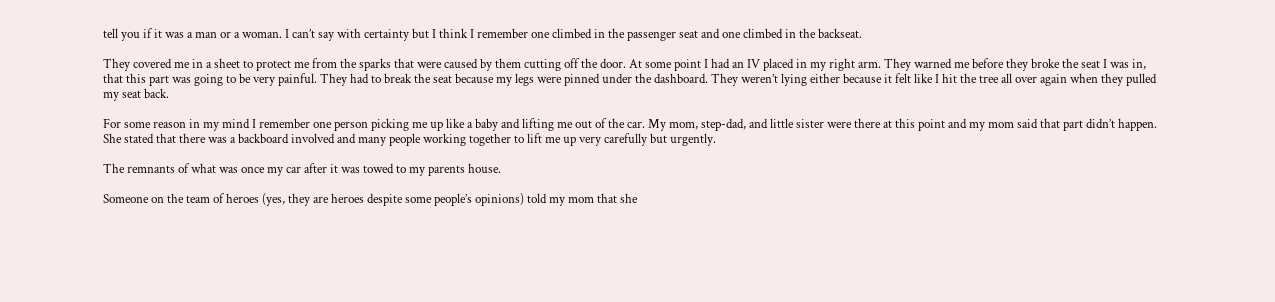tell you if it was a man or a woman. I can’t say with certainty but I think I remember one climbed in the passenger seat and one climbed in the backseat.

They covered me in a sheet to protect me from the sparks that were caused by them cutting off the door. At some point I had an IV placed in my right arm. They warned me before they broke the seat I was in, that this part was going to be very painful. They had to break the seat because my legs were pinned under the dashboard. They weren’t lying either because it felt like I hit the tree all over again when they pulled my seat back.

For some reason in my mind I remember one person picking me up like a baby and lifting me out of the car. My mom, step-dad, and little sister were there at this point and my mom said that part didn’t happen. She stated that there was a backboard involved and many people working together to lift me up very carefully but urgently.

The remnants of what was once my car after it was towed to my parents house.

Someone on the team of heroes (yes, they are heroes despite some people’s opinions) told my mom that she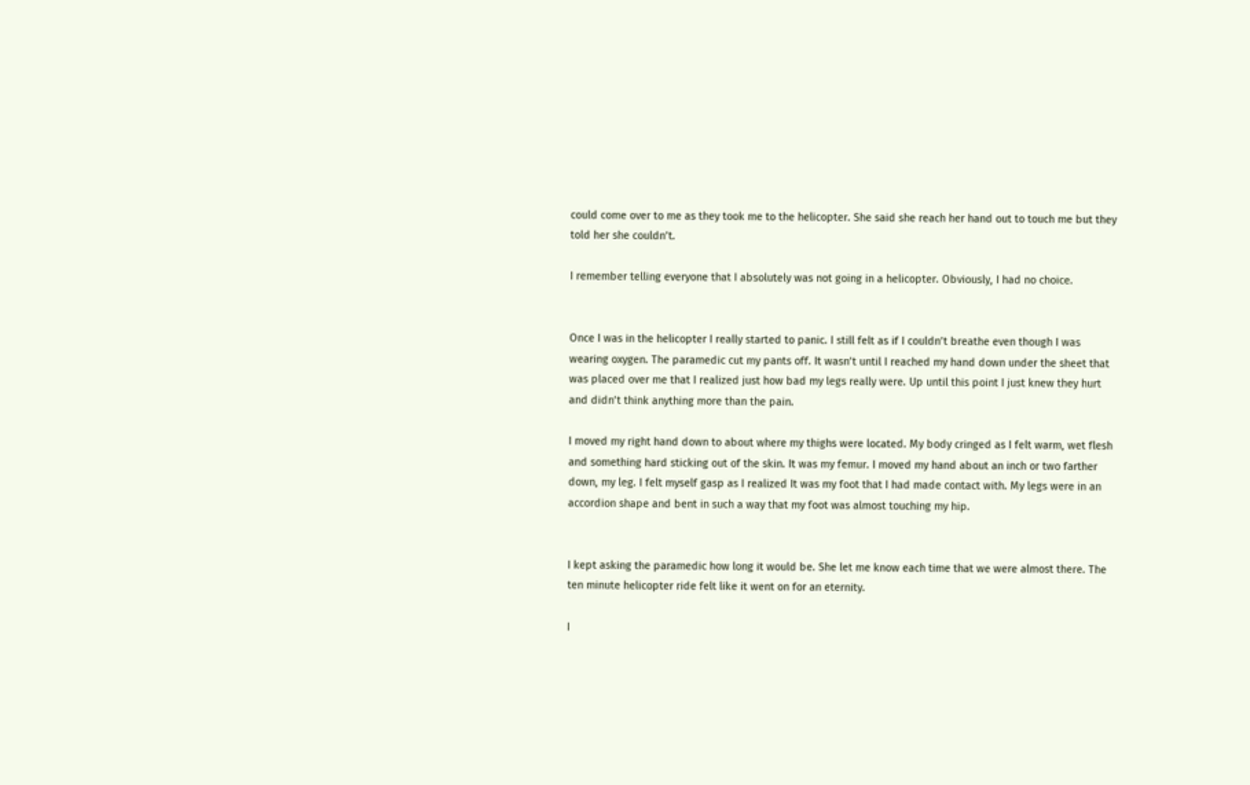could come over to me as they took me to the helicopter. She said she reach her hand out to touch me but they told her she couldn’t.

I remember telling everyone that I absolutely was not going in a helicopter. Obviously, I had no choice.


Once I was in the helicopter I really started to panic. I still felt as if I couldn’t breathe even though I was wearing oxygen. The paramedic cut my pants off. It wasn’t until I reached my hand down under the sheet that was placed over me that I realized just how bad my legs really were. Up until this point I just knew they hurt and didn’t think anything more than the pain.

I moved my right hand down to about where my thighs were located. My body cringed as I felt warm, wet flesh and something hard sticking out of the skin. It was my femur. I moved my hand about an inch or two farther down, my leg. I felt myself gasp as I realized It was my foot that I had made contact with. My legs were in an accordion shape and bent in such a way that my foot was almost touching my hip.


I kept asking the paramedic how long it would be. She let me know each time that we were almost there. The ten minute helicopter ride felt like it went on for an eternity.

I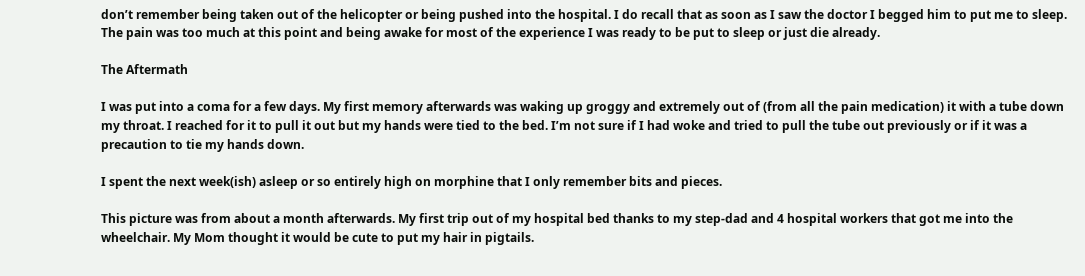don’t remember being taken out of the helicopter or being pushed into the hospital. I do recall that as soon as I saw the doctor I begged him to put me to sleep. The pain was too much at this point and being awake for most of the experience I was ready to be put to sleep or just die already.

The Aftermath

I was put into a coma for a few days. My first memory afterwards was waking up groggy and extremely out of (from all the pain medication) it with a tube down my throat. I reached for it to pull it out but my hands were tied to the bed. I’m not sure if I had woke and tried to pull the tube out previously or if it was a precaution to tie my hands down.

I spent the next week(ish) asleep or so entirely high on morphine that I only remember bits and pieces.

This picture was from about a month afterwards. My first trip out of my hospital bed thanks to my step-dad and 4 hospital workers that got me into the wheelchair. My Mom thought it would be cute to put my hair in pigtails.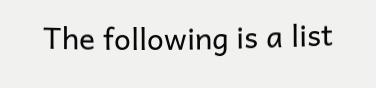The following is a list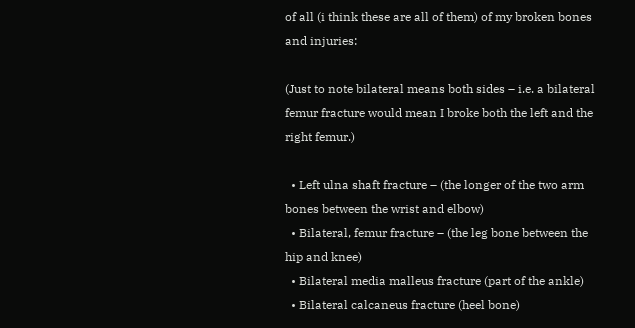of all (i think these are all of them) of my broken bones and injuries:

(Just to note bilateral means both sides – i.e. a bilateral femur fracture would mean I broke both the left and the right femur.)

  • Left ulna shaft fracture – (the longer of the two arm bones between the wrist and elbow)
  • Bilateral, femur fracture – (the leg bone between the hip and knee)
  • Bilateral media malleus fracture (part of the ankle)
  • Bilateral calcaneus fracture (heel bone)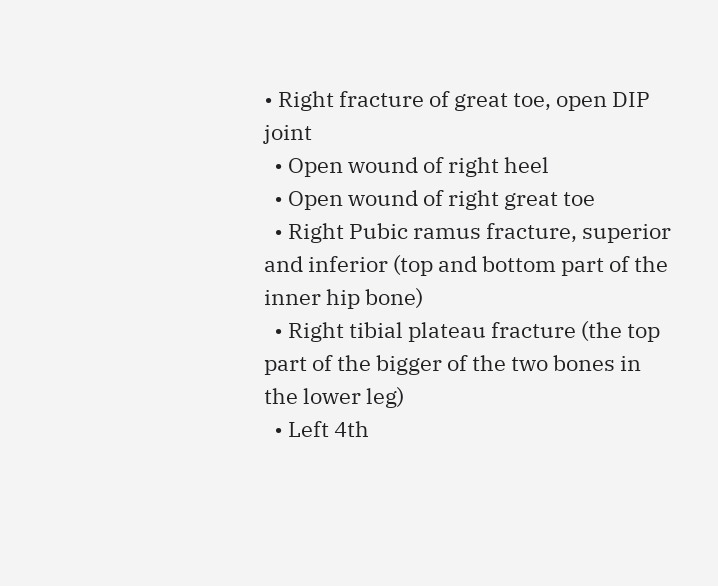• Right fracture of great toe, open DIP joint
  • Open wound of right heel
  • Open wound of right great toe
  • Right Pubic ramus fracture, superior and inferior (top and bottom part of the inner hip bone)
  • Right tibial plateau fracture (the top part of the bigger of the two bones in the lower leg)
  • Left 4th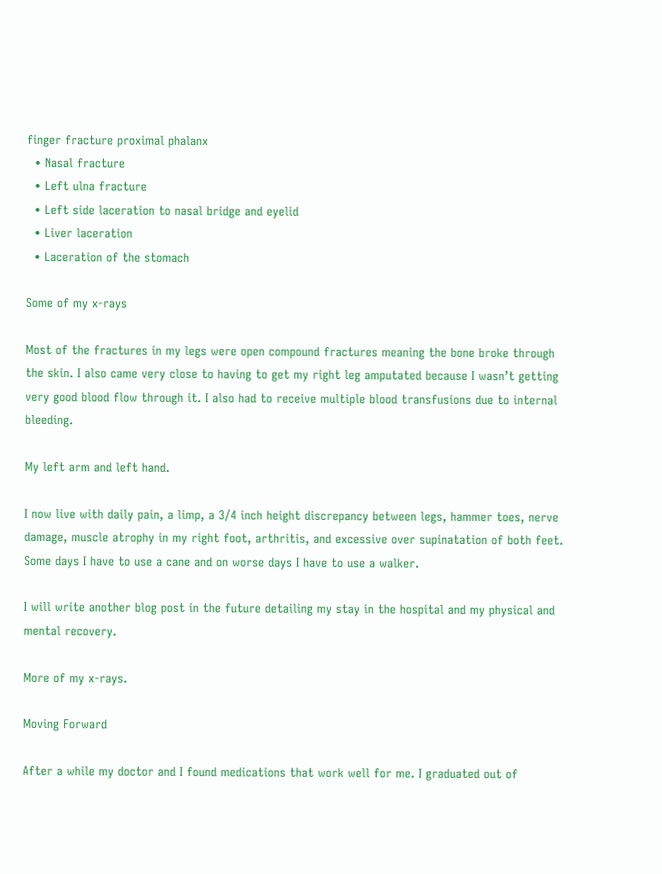finger fracture proximal phalanx
  • Nasal fracture
  • Left ulna fracture
  • Left side laceration to nasal bridge and eyelid
  • Liver laceration
  • Laceration of the stomach

Some of my x-rays

Most of the fractures in my legs were open compound fractures meaning the bone broke through the skin. I also came very close to having to get my right leg amputated because I wasn’t getting very good blood flow through it. I also had to receive multiple blood transfusions due to internal bleeding.

My left arm and left hand.

I now live with daily pain, a limp, a 3/4 inch height discrepancy between legs, hammer toes, nerve damage, muscle atrophy in my right foot, arthritis, and excessive over supinatation of both feet. Some days I have to use a cane and on worse days I have to use a walker.

I will write another blog post in the future detailing my stay in the hospital and my physical and mental recovery.

More of my x-rays.

Moving Forward

After a while my doctor and I found medications that work well for me. I graduated out of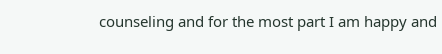counseling and for the most part I am happy and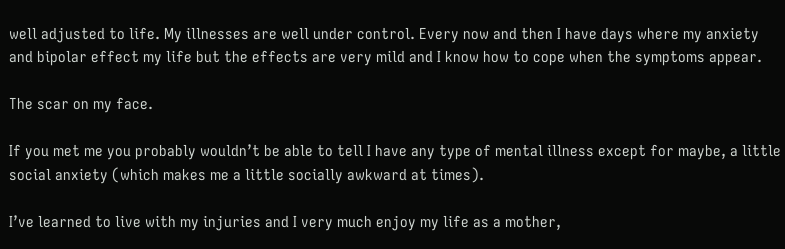well adjusted to life. My illnesses are well under control. Every now and then I have days where my anxiety and bipolar effect my life but the effects are very mild and I know how to cope when the symptoms appear.

The scar on my face.

If you met me you probably wouldn’t be able to tell I have any type of mental illness except for maybe, a little social anxiety (which makes me a little socially awkward at times).

I’ve learned to live with my injuries and I very much enjoy my life as a mother,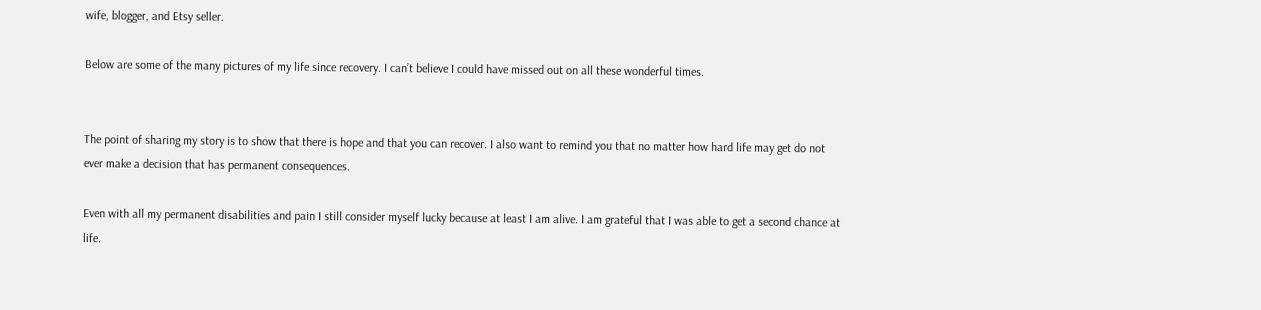wife, blogger, and Etsy seller.

Below are some of the many pictures of my life since recovery. I can’t believe I could have missed out on all these wonderful times.


The point of sharing my story is to show that there is hope and that you can recover. I also want to remind you that no matter how hard life may get do not ever make a decision that has permanent consequences.

Even with all my permanent disabilities and pain I still consider myself lucky because at least I am alive. I am grateful that I was able to get a second chance at life.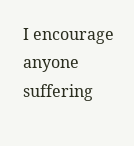I encourage anyone suffering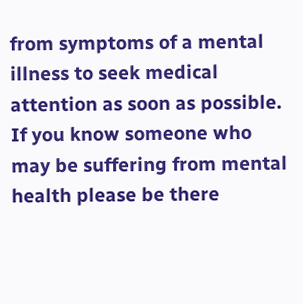from symptoms of a mental illness to seek medical attention as soon as possible. If you know someone who may be suffering from mental health please be there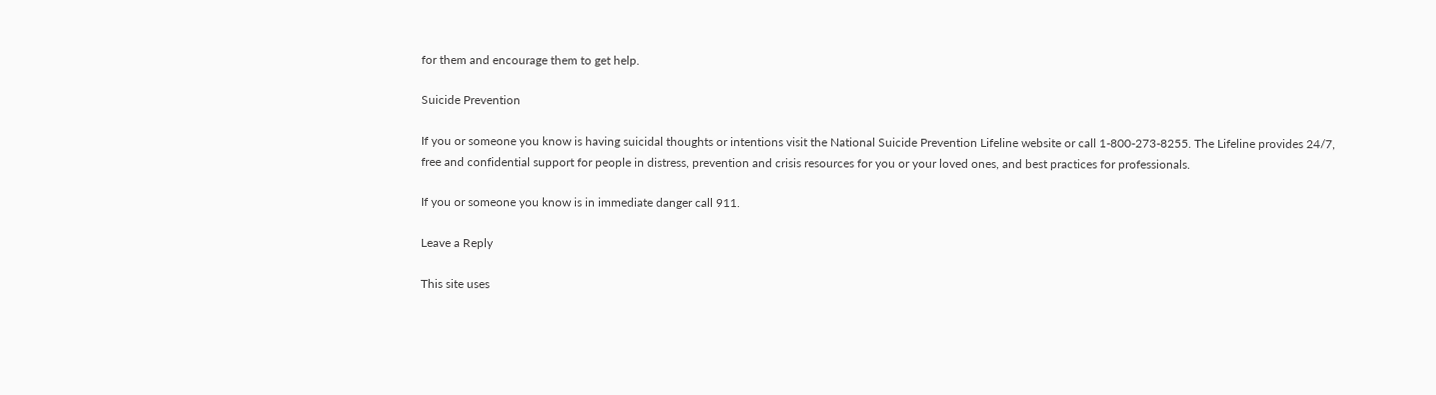for them and encourage them to get help.

Suicide Prevention

If you or someone you know is having suicidal thoughts or intentions visit the National Suicide Prevention Lifeline website or call 1-800-273-8255. The Lifeline provides 24/7, free and confidential support for people in distress, prevention and crisis resources for you or your loved ones, and best practices for professionals.

If you or someone you know is in immediate danger call 911.

Leave a Reply

This site uses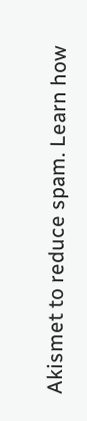Akismet to reduce spam. Learn how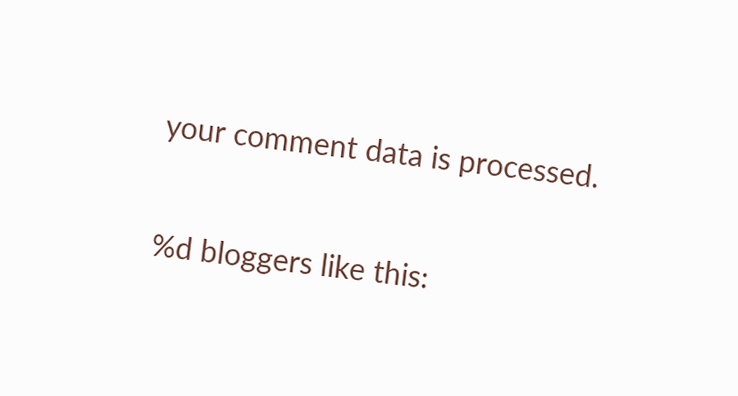your comment data is processed.

%d bloggers like this: